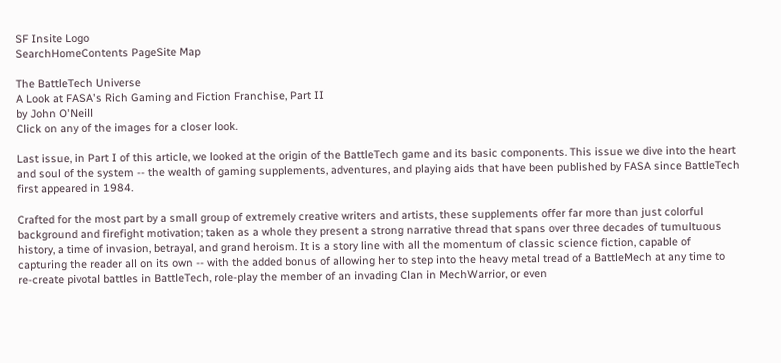SF Insite Logo
SearchHomeContents PageSite Map

The BattleTech Universe
A Look at FASA's Rich Gaming and Fiction Franchise, Part II
by John O'Neill
Click on any of the images for a closer look.

Last issue, in Part I of this article, we looked at the origin of the BattleTech game and its basic components. This issue we dive into the heart and soul of the system -- the wealth of gaming supplements, adventures, and playing aids that have been published by FASA since BattleTech first appeared in 1984.

Crafted for the most part by a small group of extremely creative writers and artists, these supplements offer far more than just colorful background and firefight motivation; taken as a whole they present a strong narrative thread that spans over three decades of tumultuous history, a time of invasion, betrayal, and grand heroism. It is a story line with all the momentum of classic science fiction, capable of capturing the reader all on its own -- with the added bonus of allowing her to step into the heavy metal tread of a BattleMech at any time to re-create pivotal battles in BattleTech, role-play the member of an invading Clan in MechWarrior, or even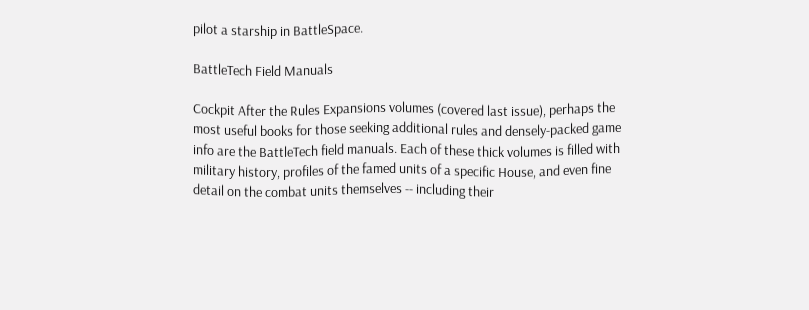pilot a starship in BattleSpace.

BattleTech Field Manuals

Cockpit After the Rules Expansions volumes (covered last issue), perhaps the most useful books for those seeking additional rules and densely-packed game info are the BattleTech field manuals. Each of these thick volumes is filled with military history, profiles of the famed units of a specific House, and even fine detail on the combat units themselves -- including their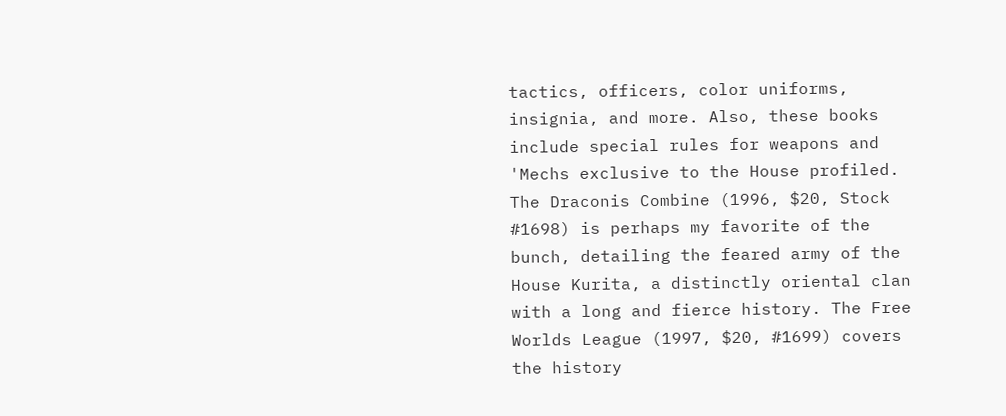tactics, officers, color uniforms, insignia, and more. Also, these books include special rules for weapons and 'Mechs exclusive to the House profiled. The Draconis Combine (1996, $20, Stock #1698) is perhaps my favorite of the bunch, detailing the feared army of the House Kurita, a distinctly oriental clan with a long and fierce history. The Free Worlds League (1997, $20, #1699) covers the history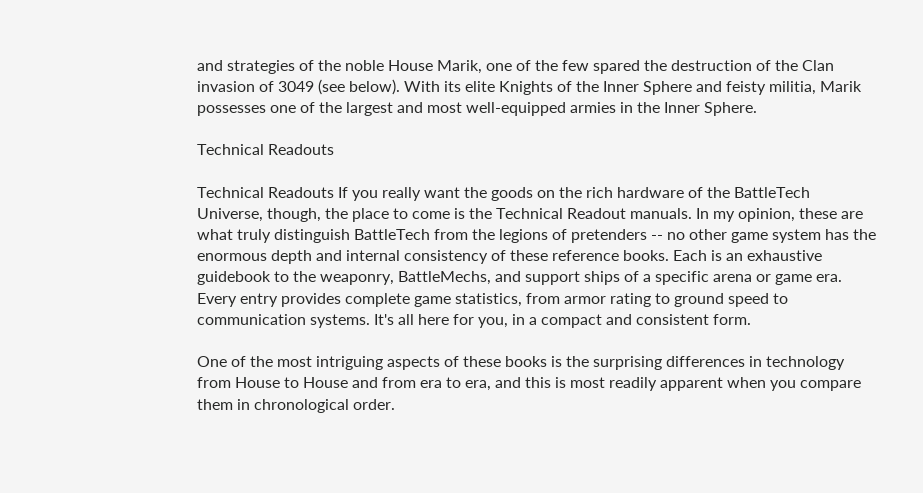and strategies of the noble House Marik, one of the few spared the destruction of the Clan invasion of 3049 (see below). With its elite Knights of the Inner Sphere and feisty militia, Marik possesses one of the largest and most well-equipped armies in the Inner Sphere.

Technical Readouts

Technical Readouts If you really want the goods on the rich hardware of the BattleTech Universe, though, the place to come is the Technical Readout manuals. In my opinion, these are what truly distinguish BattleTech from the legions of pretenders -- no other game system has the enormous depth and internal consistency of these reference books. Each is an exhaustive guidebook to the weaponry, BattleMechs, and support ships of a specific arena or game era. Every entry provides complete game statistics, from armor rating to ground speed to communication systems. It's all here for you, in a compact and consistent form.

One of the most intriguing aspects of these books is the surprising differences in technology from House to House and from era to era, and this is most readily apparent when you compare them in chronological order.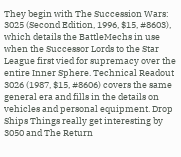They begin with The Succession Wars: 3025 (Second Edition, 1996, $15, #8603), which details the BattleMechs in use when the Successor Lords to the Star League first vied for supremacy over the entire Inner Sphere. Technical Readout 3026 (1987, $15, #8606) covers the same general era and fills in the details on vehicles and personal equipment. Drop Ships Things really get interesting by 3050 and The Return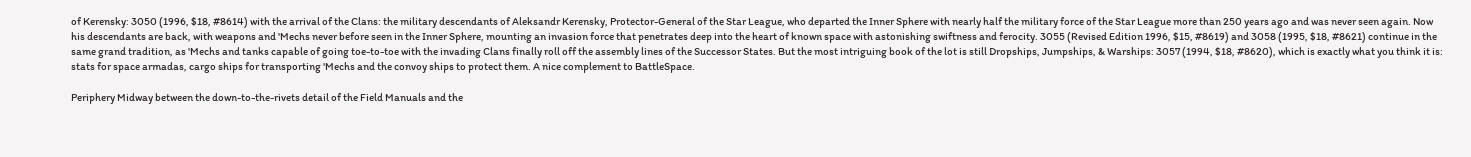of Kerensky: 3050 (1996, $18, #8614) with the arrival of the Clans: the military descendants of Aleksandr Kerensky, Protector-General of the Star League, who departed the Inner Sphere with nearly half the military force of the Star League more than 250 years ago and was never seen again. Now his descendants are back, with weapons and 'Mechs never before seen in the Inner Sphere, mounting an invasion force that penetrates deep into the heart of known space with astonishing swiftness and ferocity. 3055 (Revised Edition 1996, $15, #8619) and 3058 (1995, $18, #8621) continue in the same grand tradition, as 'Mechs and tanks capable of going toe-to-toe with the invading Clans finally roll off the assembly lines of the Successor States. But the most intriguing book of the lot is still Dropships, Jumpships, & Warships: 3057 (1994, $18, #8620), which is exactly what you think it is: stats for space armadas, cargo ships for transporting 'Mechs and the convoy ships to protect them. A nice complement to BattleSpace.

Periphery Midway between the down-to-the-rivets detail of the Field Manuals and the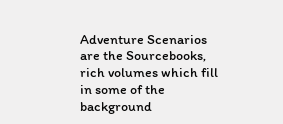Adventure Scenarios are the Sourcebooks, rich volumes which fill in some of the background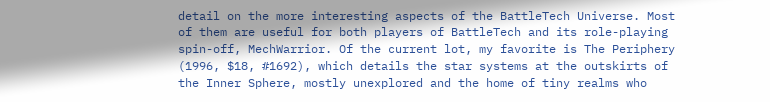detail on the more interesting aspects of the BattleTech Universe. Most of them are useful for both players of BattleTech and its role-playing spin-off, MechWarrior. Of the current lot, my favorite is The Periphery (1996, $18, #1692), which details the star systems at the outskirts of the Inner Sphere, mostly unexplored and the home of tiny realms who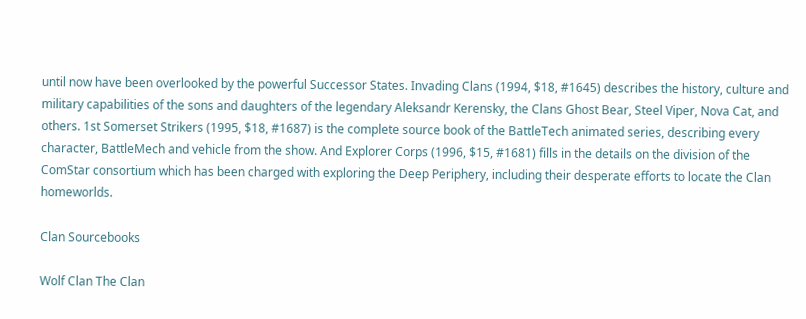until now have been overlooked by the powerful Successor States. Invading Clans (1994, $18, #1645) describes the history, culture and military capabilities of the sons and daughters of the legendary Aleksandr Kerensky, the Clans Ghost Bear, Steel Viper, Nova Cat, and others. 1st Somerset Strikers (1995, $18, #1687) is the complete source book of the BattleTech animated series, describing every character, BattleMech and vehicle from the show. And Explorer Corps (1996, $15, #1681) fills in the details on the division of the ComStar consortium which has been charged with exploring the Deep Periphery, including their desperate efforts to locate the Clan homeworlds.

Clan Sourcebooks

Wolf Clan The Clan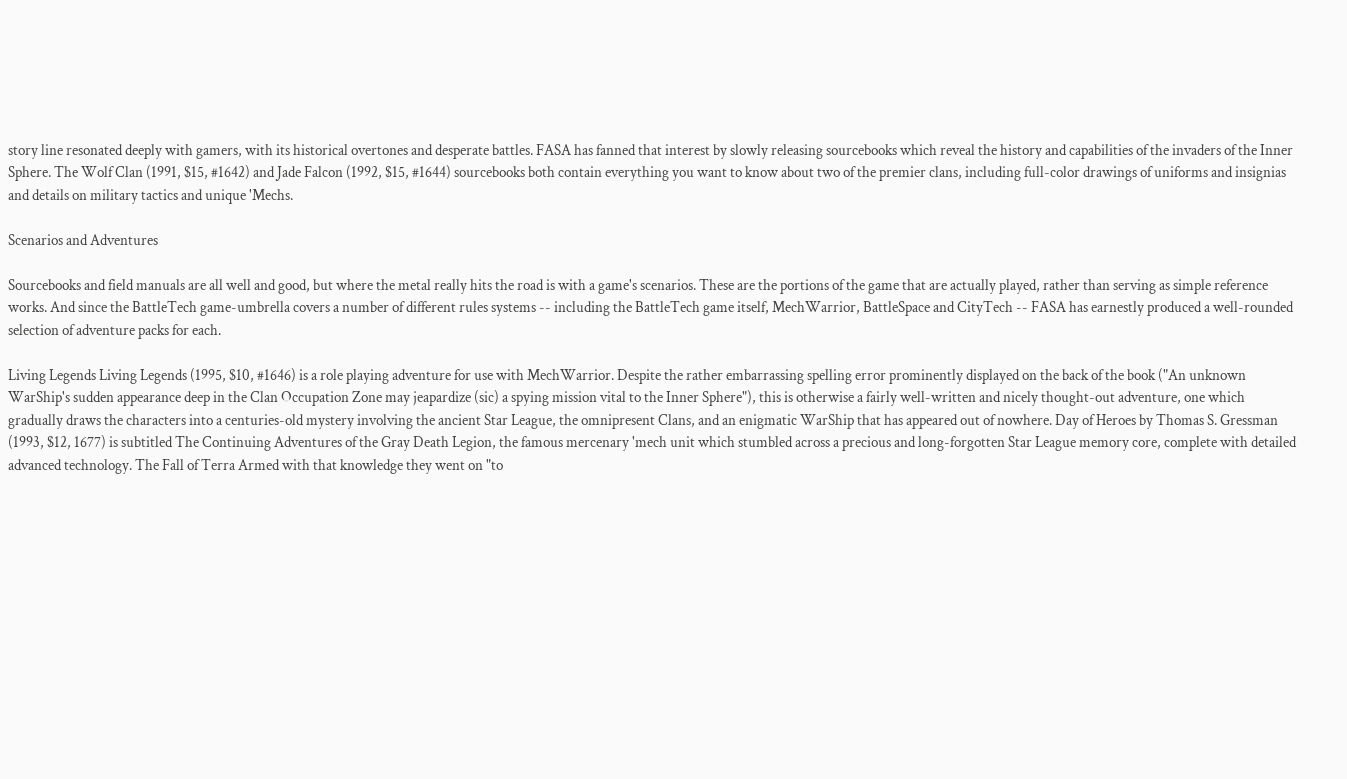story line resonated deeply with gamers, with its historical overtones and desperate battles. FASA has fanned that interest by slowly releasing sourcebooks which reveal the history and capabilities of the invaders of the Inner Sphere. The Wolf Clan (1991, $15, #1642) and Jade Falcon (1992, $15, #1644) sourcebooks both contain everything you want to know about two of the premier clans, including full-color drawings of uniforms and insignias and details on military tactics and unique 'Mechs.

Scenarios and Adventures

Sourcebooks and field manuals are all well and good, but where the metal really hits the road is with a game's scenarios. These are the portions of the game that are actually played, rather than serving as simple reference works. And since the BattleTech game-umbrella covers a number of different rules systems -- including the BattleTech game itself, MechWarrior, BattleSpace and CityTech -- FASA has earnestly produced a well-rounded selection of adventure packs for each.

Living Legends Living Legends (1995, $10, #1646) is a role playing adventure for use with MechWarrior. Despite the rather embarrassing spelling error prominently displayed on the back of the book ("An unknown WarShip's sudden appearance deep in the Clan Occupation Zone may jeapardize (sic) a spying mission vital to the Inner Sphere"), this is otherwise a fairly well-written and nicely thought-out adventure, one which gradually draws the characters into a centuries-old mystery involving the ancient Star League, the omnipresent Clans, and an enigmatic WarShip that has appeared out of nowhere. Day of Heroes by Thomas S. Gressman (1993, $12, 1677) is subtitled The Continuing Adventures of the Gray Death Legion, the famous mercenary 'mech unit which stumbled across a precious and long-forgotten Star League memory core, complete with detailed advanced technology. The Fall of Terra Armed with that knowledge they went on "to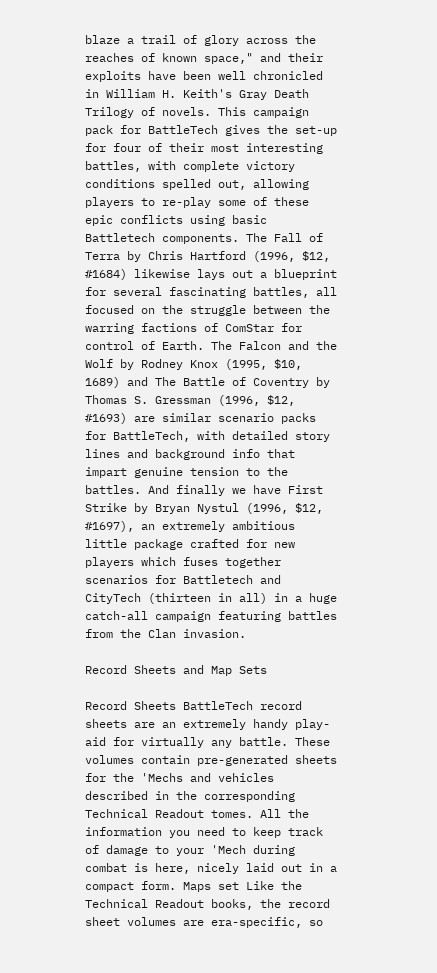blaze a trail of glory across the reaches of known space," and their exploits have been well chronicled in William H. Keith's Gray Death Trilogy of novels. This campaign pack for BattleTech gives the set-up for four of their most interesting battles, with complete victory conditions spelled out, allowing players to re-play some of these epic conflicts using basic Battletech components. The Fall of Terra by Chris Hartford (1996, $12, #1684) likewise lays out a blueprint for several fascinating battles, all focused on the struggle between the warring factions of ComStar for control of Earth. The Falcon and the Wolf by Rodney Knox (1995, $10, 1689) and The Battle of Coventry by Thomas S. Gressman (1996, $12, #1693) are similar scenario packs for BattleTech, with detailed story lines and background info that impart genuine tension to the battles. And finally we have First Strike by Bryan Nystul (1996, $12, #1697), an extremely ambitious little package crafted for new players which fuses together scenarios for Battletech and CityTech (thirteen in all) in a huge catch-all campaign featuring battles from the Clan invasion.

Record Sheets and Map Sets

Record Sheets BattleTech record sheets are an extremely handy play-aid for virtually any battle. These volumes contain pre-generated sheets for the 'Mechs and vehicles described in the corresponding Technical Readout tomes. All the information you need to keep track of damage to your 'Mech during combat is here, nicely laid out in a compact form. Maps set Like the Technical Readout books, the record sheet volumes are era-specific, so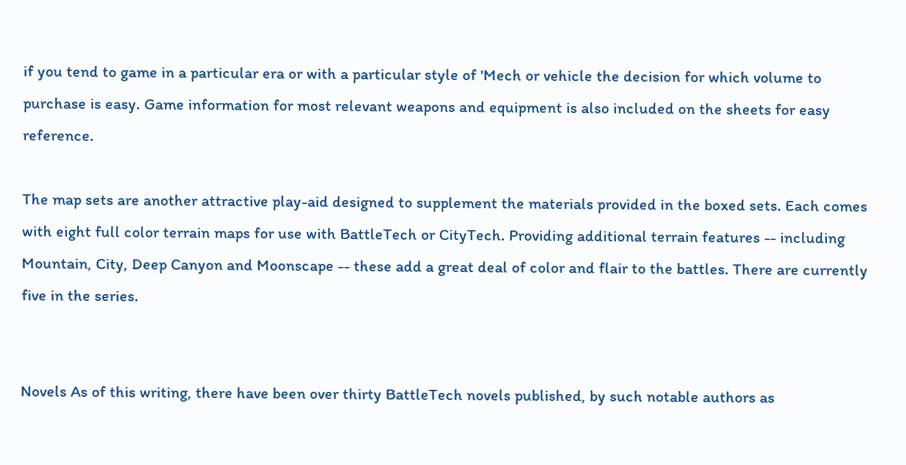if you tend to game in a particular era or with a particular style of 'Mech or vehicle the decision for which volume to purchase is easy. Game information for most relevant weapons and equipment is also included on the sheets for easy reference.

The map sets are another attractive play-aid designed to supplement the materials provided in the boxed sets. Each comes with eight full color terrain maps for use with BattleTech or CityTech. Providing additional terrain features -- including Mountain, City, Deep Canyon and Moonscape -- these add a great deal of color and flair to the battles. There are currently five in the series.


Novels As of this writing, there have been over thirty BattleTech novels published, by such notable authors as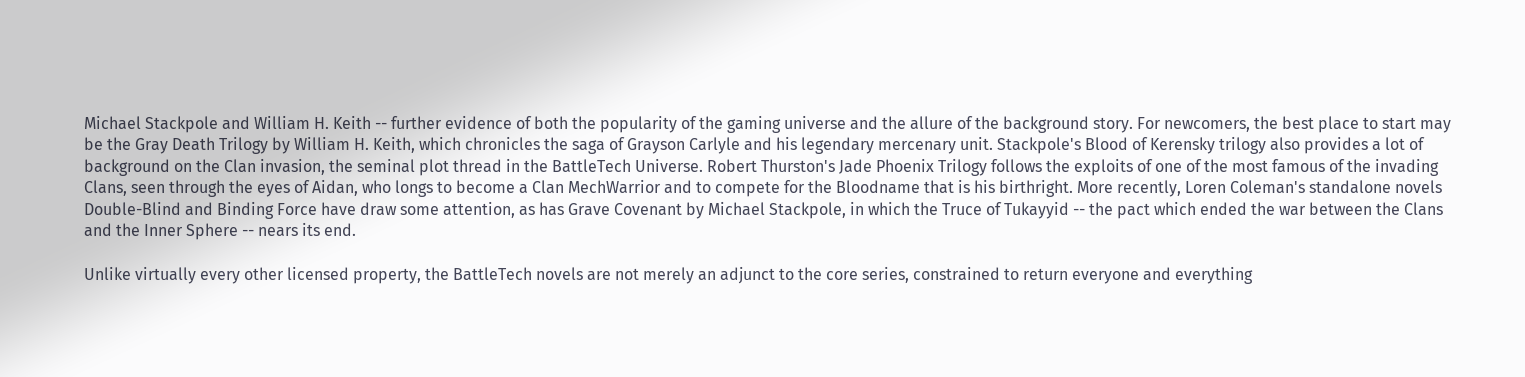Michael Stackpole and William H. Keith -- further evidence of both the popularity of the gaming universe and the allure of the background story. For newcomers, the best place to start may be the Gray Death Trilogy by William H. Keith, which chronicles the saga of Grayson Carlyle and his legendary mercenary unit. Stackpole's Blood of Kerensky trilogy also provides a lot of background on the Clan invasion, the seminal plot thread in the BattleTech Universe. Robert Thurston's Jade Phoenix Trilogy follows the exploits of one of the most famous of the invading Clans, seen through the eyes of Aidan, who longs to become a Clan MechWarrior and to compete for the Bloodname that is his birthright. More recently, Loren Coleman's standalone novels Double-Blind and Binding Force have draw some attention, as has Grave Covenant by Michael Stackpole, in which the Truce of Tukayyid -- the pact which ended the war between the Clans and the Inner Sphere -- nears its end.

Unlike virtually every other licensed property, the BattleTech novels are not merely an adjunct to the core series, constrained to return everyone and everything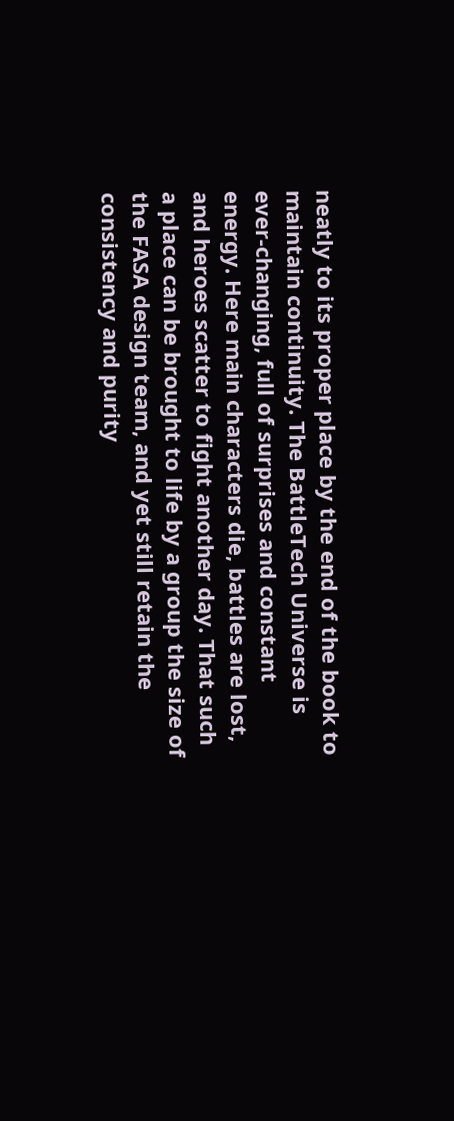neatly to its proper place by the end of the book to maintain continuity. The BattleTech Universe is ever-changing, full of surprises and constant energy. Here main characters die, battles are lost, and heroes scatter to fight another day. That such a place can be brought to life by a group the size of the FASA design team, and yet still retain the consistency and purity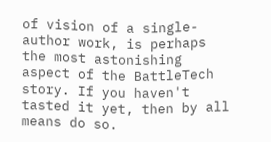of vision of a single-author work, is perhaps the most astonishing aspect of the BattleTech story. If you haven't tasted it yet, then by all means do so.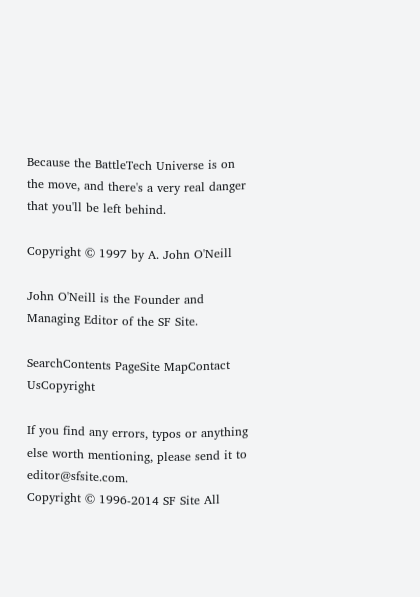Because the BattleTech Universe is on the move, and there's a very real danger that you'll be left behind.

Copyright © 1997 by A. John O'Neill

John O'Neill is the Founder and Managing Editor of the SF Site.

SearchContents PageSite MapContact UsCopyright

If you find any errors, typos or anything else worth mentioning, please send it to editor@sfsite.com.
Copyright © 1996-2014 SF Site All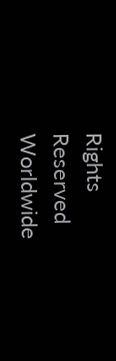Rights Reserved Worldwide